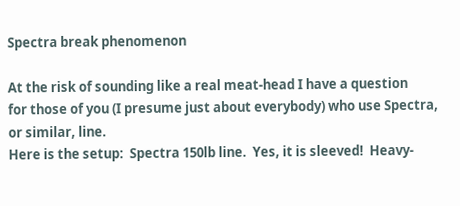Spectra break phenomenon

At the risk of sounding like a real meat-head I have a question
for those of you (I presume just about everybody) who use Spectra,
or similar, line.
Here is the setup:  Spectra 150lb line.  Yes, it is sleeved!  Heavy-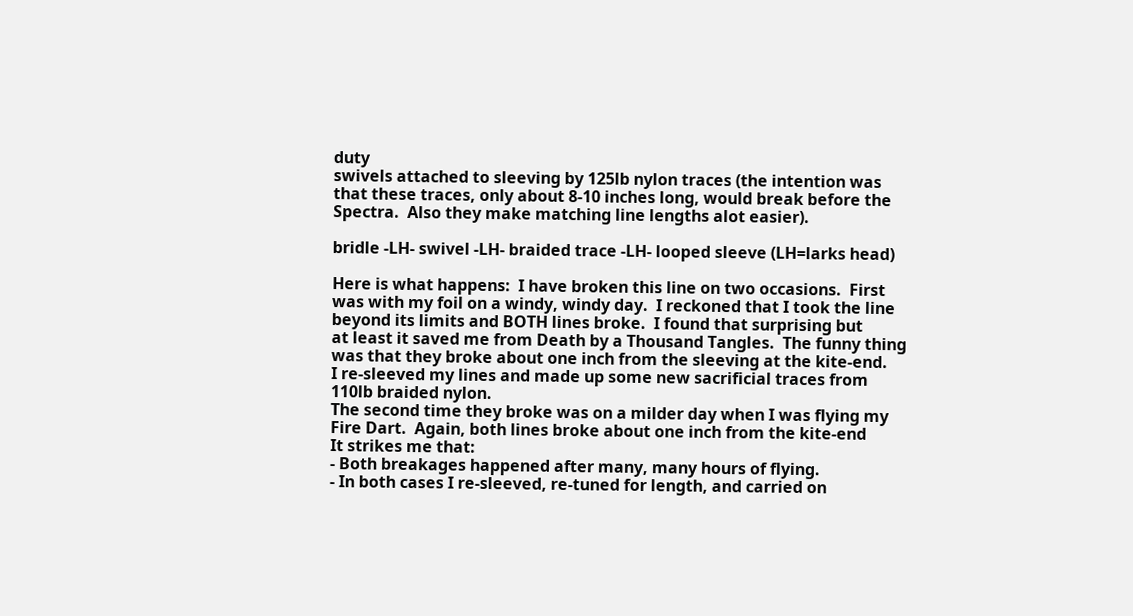duty
swivels attached to sleeving by 125lb nylon traces (the intention was
that these traces, only about 8-10 inches long, would break before the
Spectra.  Also they make matching line lengths alot easier).

bridle -LH- swivel -LH- braided trace -LH- looped sleeve (LH=larks head)

Here is what happens:  I have broken this line on two occasions.  First
was with my foil on a windy, windy day.  I reckoned that I took the line
beyond its limits and BOTH lines broke.  I found that surprising but
at least it saved me from Death by a Thousand Tangles.  The funny thing
was that they broke about one inch from the sleeving at the kite-end.
I re-sleeved my lines and made up some new sacrificial traces from
110lb braided nylon.
The second time they broke was on a milder day when I was flying my
Fire Dart.  Again, both lines broke about one inch from the kite-end
It strikes me that:
- Both breakages happened after many, many hours of flying.
- In both cases I re-sleeved, re-tuned for length, and carried on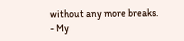without any more breaks.
- My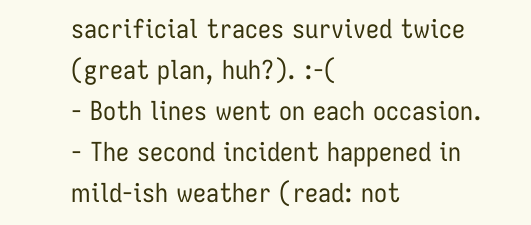sacrificial traces survived twice (great plan, huh?). :-(
- Both lines went on each occasion.
- The second incident happened in mild-ish weather (read: not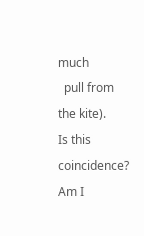much
  pull from the kite).
Is this coincidence?  Am I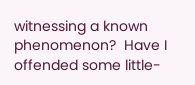witnessing a known phenomenon?  Have I
offended some little-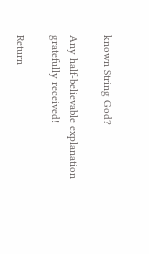known String God?

Any half-believable explanation gratefully received!

Return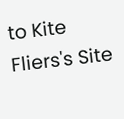to Kite Fliers's Site